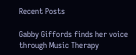Recent Posts

Gabby Giffords finds her voice through Music Therapy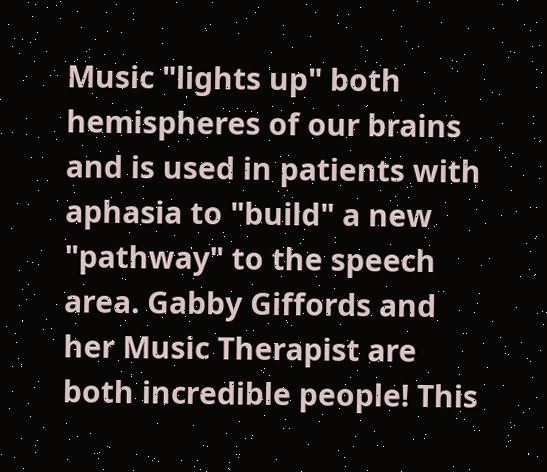Music "lights up" both hemispheres of our brains and is used in patients with aphasia to "build" a new "pathway" to the speech area. Gabby Giffords and her Music Therapist are both incredible people! This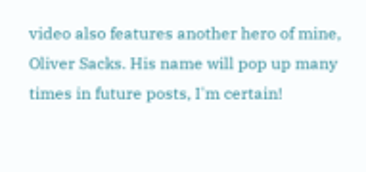video also features another hero of mine, Oliver Sacks. His name will pop up many times in future posts, I'm certain!